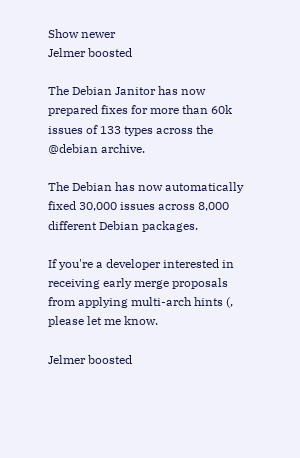Show newer
Jelmer boosted

The Debian Janitor has now prepared fixes for more than 60k issues of 133 types across the @debian archive.

The Debian has now automatically fixed 30,000 issues across 8,000 different Debian packages.

If you're a developer interested in receiving early merge proposals from applying multi-arch hints (, please let me know.

Jelmer boosted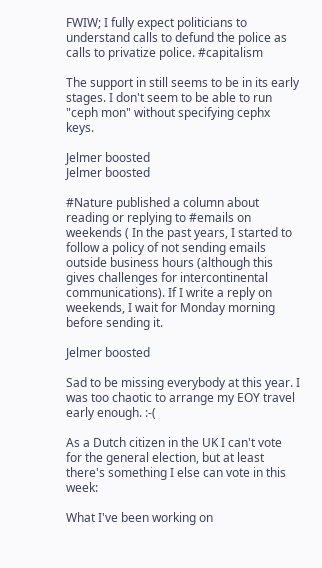FWIW; I fully expect politicians to understand calls to defund the police as calls to privatize police. #capitalism

The support in still seems to be in its early stages. I don't seem to be able to run "ceph mon" without specifying cephx keys.

Jelmer boosted
Jelmer boosted

#Nature published a column about reading or replying to #emails on weekends ( In the past years, I started to follow a policy of not sending emails outside business hours (although this gives challenges for intercontinental communications). If I write a reply on weekends, I wait for Monday morning before sending it.

Jelmer boosted

Sad to be missing everybody at this year. I was too chaotic to arrange my EOY travel early enough. :-(

As a Dutch citizen in the UK I can't vote for the general election, but at least there's something I else can vote in this week:

What I've been working on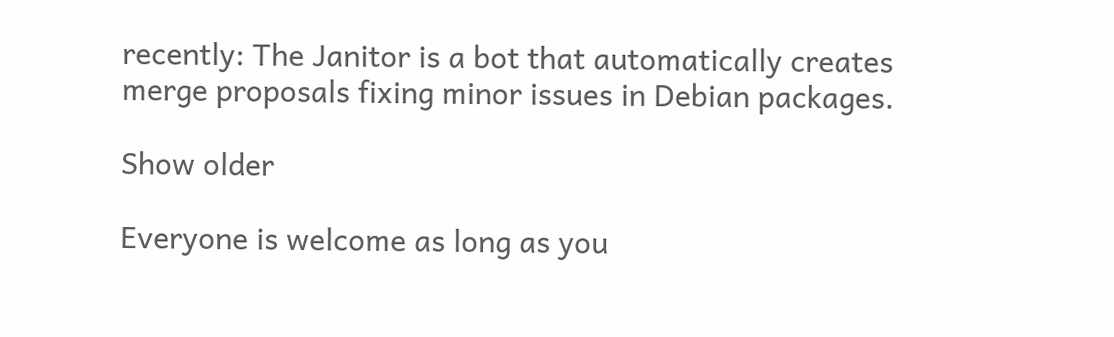recently: The Janitor is a bot that automatically creates merge proposals fixing minor issues in Debian packages.

Show older

Everyone is welcome as long as you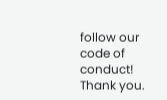follow our code of conduct! Thank you.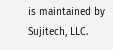is maintained by Sujitech, LLC.